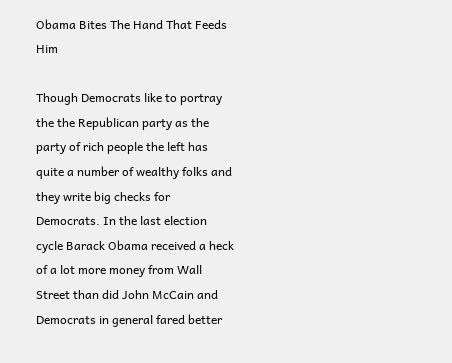Obama Bites The Hand That Feeds Him

Though Democrats like to portray the the Republican party as the party of rich people the left has quite a number of wealthy folks and they write big checks for Democrats. In the last election cycle Barack Obama received a heck of a lot more money from Wall Street than did John McCain and Democrats in general fared better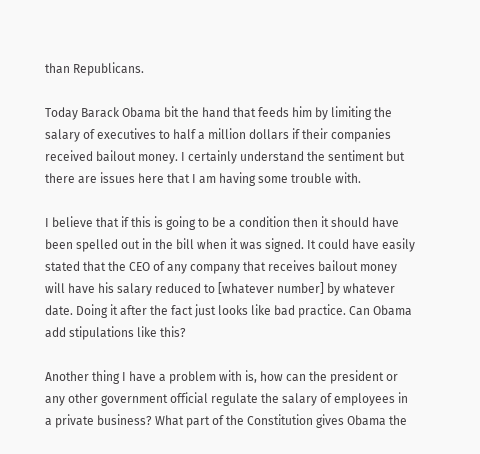than Republicans.

Today Barack Obama bit the hand that feeds him by limiting the salary of executives to half a million dollars if their companies received bailout money. I certainly understand the sentiment but there are issues here that I am having some trouble with.

I believe that if this is going to be a condition then it should have been spelled out in the bill when it was signed. It could have easily stated that the CEO of any company that receives bailout money will have his salary reduced to [whatever number] by whatever date. Doing it after the fact just looks like bad practice. Can Obama add stipulations like this?

Another thing I have a problem with is, how can the president or any other government official regulate the salary of employees in a private business? What part of the Constitution gives Obama the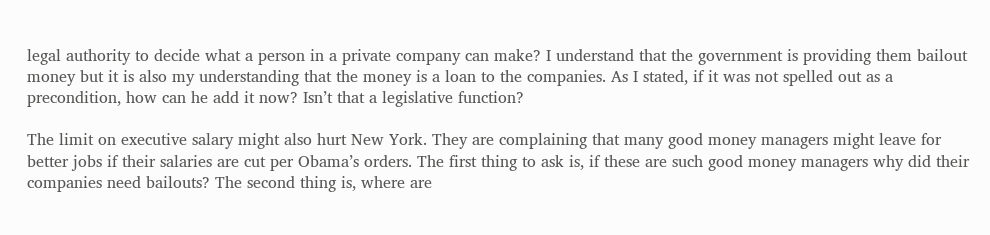legal authority to decide what a person in a private company can make? I understand that the government is providing them bailout money but it is also my understanding that the money is a loan to the companies. As I stated, if it was not spelled out as a precondition, how can he add it now? Isn’t that a legislative function?

The limit on executive salary might also hurt New York. They are complaining that many good money managers might leave for better jobs if their salaries are cut per Obama’s orders. The first thing to ask is, if these are such good money managers why did their companies need bailouts? The second thing is, where are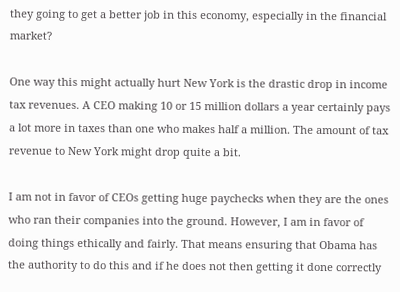they going to get a better job in this economy, especially in the financial market?

One way this might actually hurt New York is the drastic drop in income tax revenues. A CEO making 10 or 15 million dollars a year certainly pays a lot more in taxes than one who makes half a million. The amount of tax revenue to New York might drop quite a bit.

I am not in favor of CEOs getting huge paychecks when they are the ones who ran their companies into the ground. However, I am in favor of doing things ethically and fairly. That means ensuring that Obama has the authority to do this and if he does not then getting it done correctly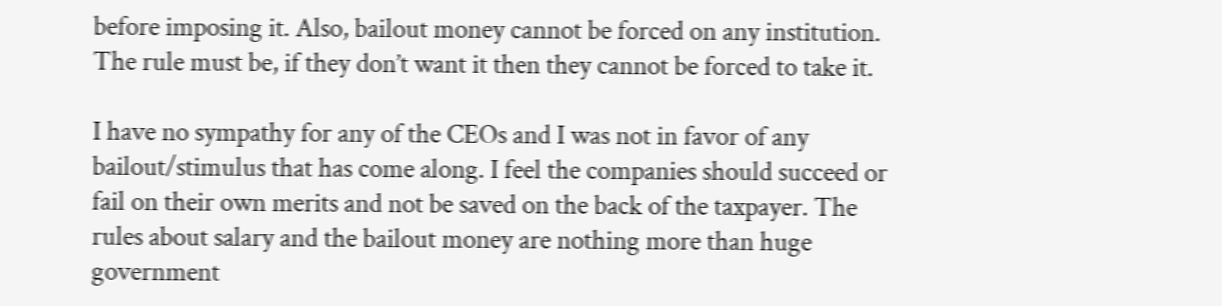before imposing it. Also, bailout money cannot be forced on any institution. The rule must be, if they don’t want it then they cannot be forced to take it.

I have no sympathy for any of the CEOs and I was not in favor of any bailout/stimulus that has come along. I feel the companies should succeed or fail on their own merits and not be saved on the back of the taxpayer. The rules about salary and the bailout money are nothing more than huge government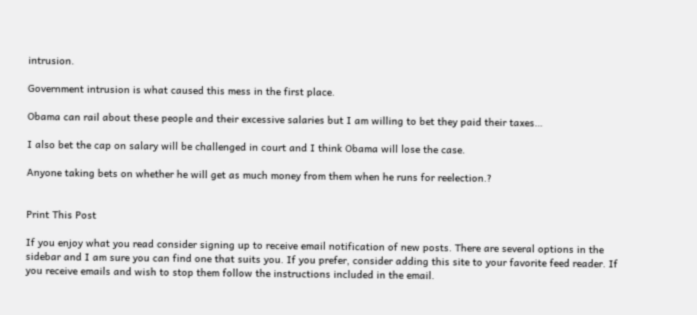intrusion.

Government intrusion is what caused this mess in the first place.

Obama can rail about these people and their excessive salaries but I am willing to bet they paid their taxes…

I also bet the cap on salary will be challenged in court and I think Obama will lose the case.

Anyone taking bets on whether he will get as much money from them when he runs for reelection.?


Print This Post

If you enjoy what you read consider signing up to receive email notification of new posts. There are several options in the sidebar and I am sure you can find one that suits you. If you prefer, consider adding this site to your favorite feed reader. If you receive emails and wish to stop them follow the instructions included in the email.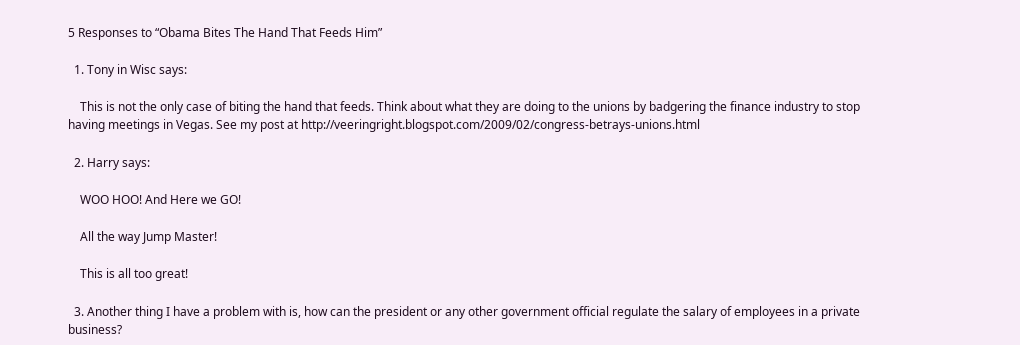5 Responses to “Obama Bites The Hand That Feeds Him”

  1. Tony in Wisc says:

    This is not the only case of biting the hand that feeds. Think about what they are doing to the unions by badgering the finance industry to stop having meetings in Vegas. See my post at http://veeringright.blogspot.com/2009/02/congress-betrays-unions.html

  2. Harry says:

    WOO HOO! And Here we GO!

    All the way Jump Master!

    This is all too great!

  3. Another thing I have a problem with is, how can the president or any other government official regulate the salary of employees in a private business?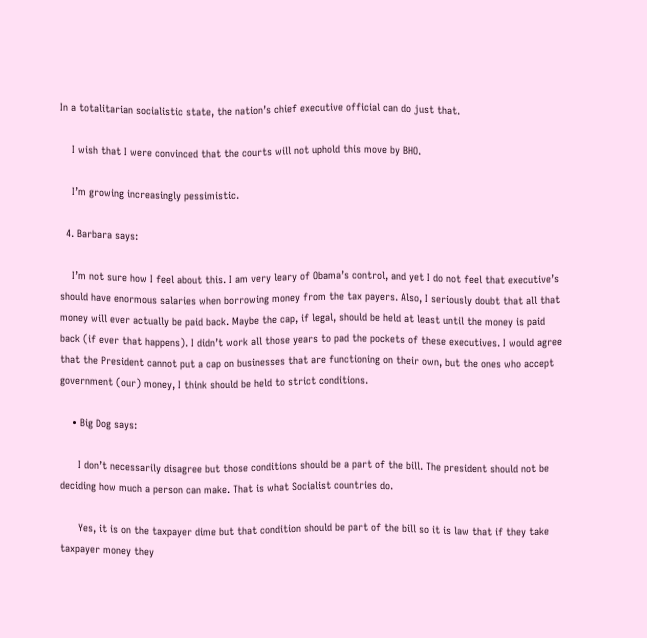In a totalitarian socialistic state, the nation’s chief executive official can do just that.

    I wish that I were convinced that the courts will not uphold this move by BHO.

    I’m growing increasingly pessimistic.

  4. Barbara says:

    I’m not sure how I feel about this. I am very leary of Obama’s control, and yet I do not feel that executive’s should have enormous salaries when borrowing money from the tax payers. Also, I seriously doubt that all that money will ever actually be paid back. Maybe the cap, if legal, should be held at least until the money is paid back (if ever that happens). I didn’t work all those years to pad the pockets of these executives. I would agree that the President cannot put a cap on businesses that are functioning on their own, but the ones who accept government (our) money, I think should be held to strict conditions.

    • Big Dog says:

      I don’t necessarily disagree but those conditions should be a part of the bill. The president should not be deciding how much a person can make. That is what Socialist countries do.

      Yes, it is on the taxpayer dime but that condition should be part of the bill so it is law that if they take taxpayer money they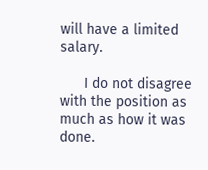will have a limited salary.

      I do not disagree with the position as much as how it was done.